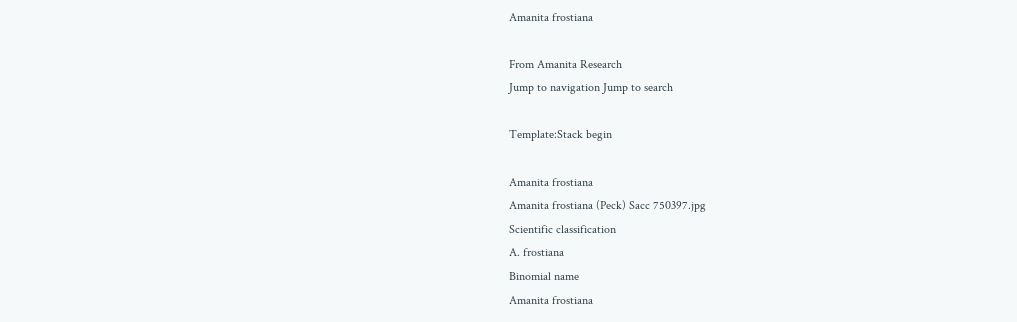Amanita frostiana

From Amanita Research
Jump to navigation Jump to search

Template:Stack begin

Amanita frostiana
Amanita frostiana (Peck) Sacc 750397.jpg
Scientific classification
A. frostiana
Binomial name
Amanita frostiana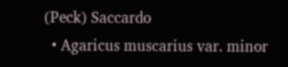(Peck) Saccardo
  • Agaricus muscarius var. minor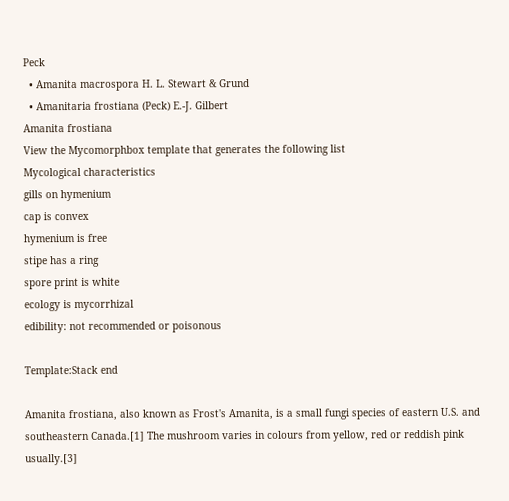Peck
  • Amanita macrospora H. L. Stewart & Grund
  • Amanitaria frostiana (Peck) E.-J. Gilbert
Amanita frostiana
View the Mycomorphbox template that generates the following list
Mycological characteristics
gills on hymenium
cap is convex
hymenium is free
stipe has a ring
spore print is white
ecology is mycorrhizal
edibility: not recommended or poisonous

Template:Stack end

Amanita frostiana, also known as Frost's Amanita, is a small fungi species of eastern U.S. and southeastern Canada.[1] The mushroom varies in colours from yellow, red or reddish pink usually.[3]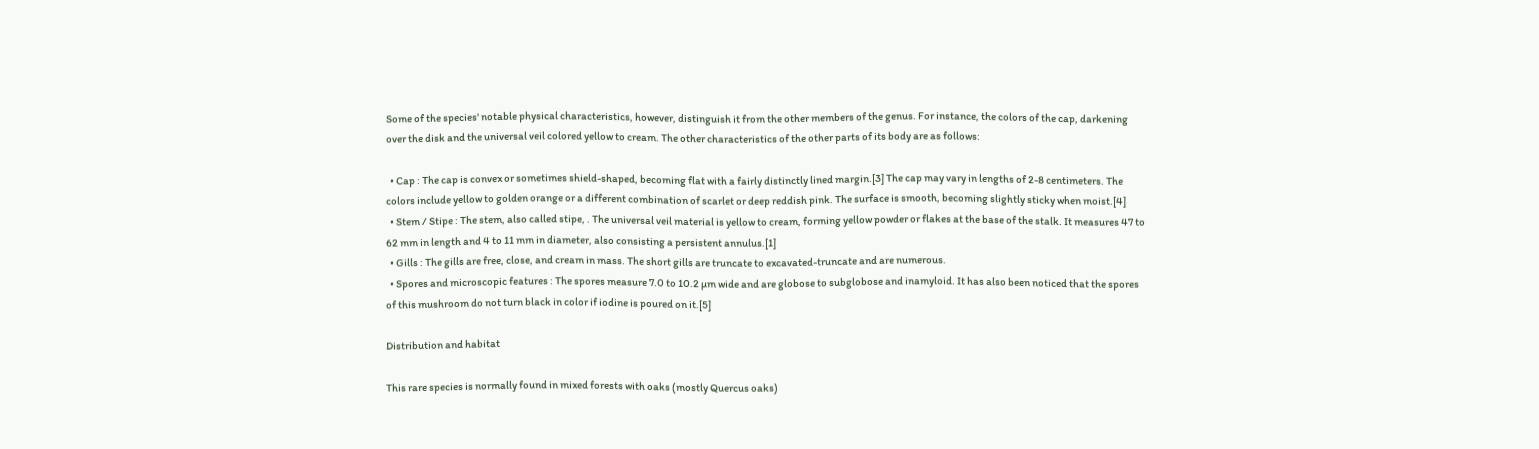Some of the species' notable physical characteristics, however, distinguish it from the other members of the genus. For instance, the colors of the cap, darkening over the disk and the universal veil colored yellow to cream. The other characteristics of the other parts of its body are as follows:

  • Cap : The cap is convex or sometimes shield-shaped, becoming flat with a fairly distinctly lined margin.[3] The cap may vary in lengths of 2-8 centimeters. The colors include yellow to golden orange or a different combination of scarlet or deep reddish pink. The surface is smooth, becoming slightly sticky when moist.[4]
  • Stem / Stipe : The stem, also called stipe, . The universal veil material is yellow to cream, forming yellow powder or flakes at the base of the stalk. It measures 47 to 62 mm in length and 4 to 11 mm in diameter, also consisting a persistent annulus.[1]
  • Gills : The gills are free, close, and cream in mass. The short gills are truncate to excavated-truncate and are numerous.
  • Spores and microscopic features : The spores measure 7.0 to 10.2 µm wide and are globose to subglobose and inamyloid. It has also been noticed that the spores of this mushroom do not turn black in color if iodine is poured on it.[5]

Distribution and habitat

This rare species is normally found in mixed forests with oaks (mostly Quercus oaks)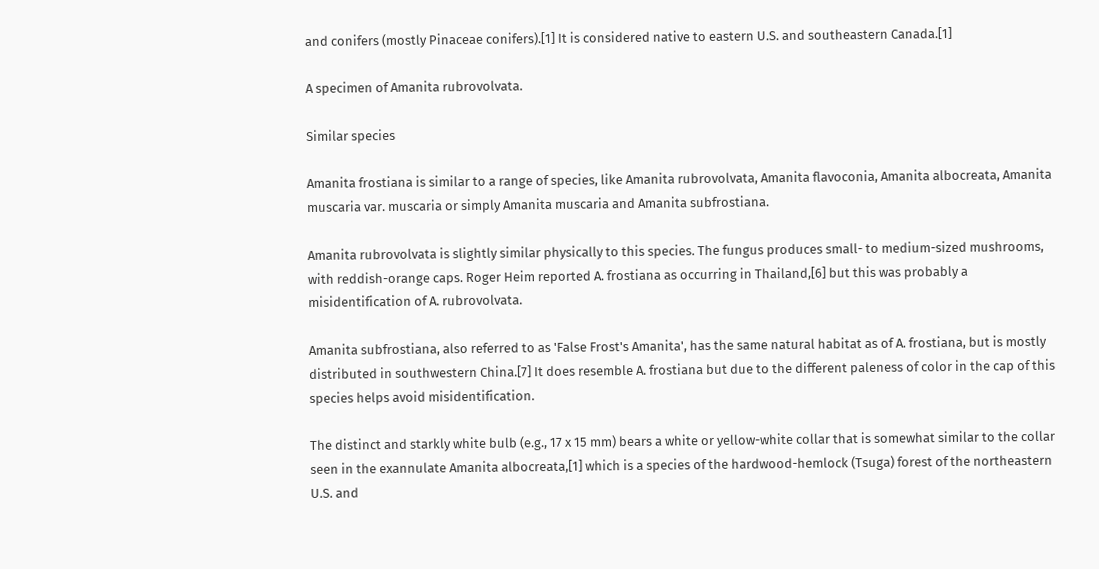and conifers (mostly Pinaceae conifers).[1] It is considered native to eastern U.S. and southeastern Canada.[1]

A specimen of Amanita rubrovolvata.

Similar species

Amanita frostiana is similar to a range of species, like Amanita rubrovolvata, Amanita flavoconia, Amanita albocreata, Amanita muscaria var. muscaria or simply Amanita muscaria and Amanita subfrostiana.

Amanita rubrovolvata is slightly similar physically to this species. The fungus produces small- to medium-sized mushrooms, with reddish-orange caps. Roger Heim reported A. frostiana as occurring in Thailand,[6] but this was probably a misidentification of A. rubrovolvata.

Amanita subfrostiana, also referred to as 'False Frost's Amanita', has the same natural habitat as of A. frostiana, but is mostly distributed in southwestern China.[7] It does resemble A. frostiana but due to the different paleness of color in the cap of this species helps avoid misidentification.

The distinct and starkly white bulb (e.g., 17 x 15 mm) bears a white or yellow-white collar that is somewhat similar to the collar seen in the exannulate Amanita albocreata,[1] which is a species of the hardwood-hemlock (Tsuga) forest of the northeastern U.S. and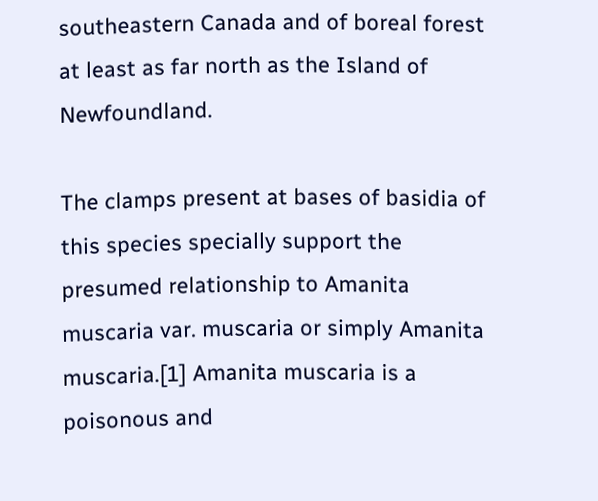southeastern Canada and of boreal forest at least as far north as the Island of Newfoundland.

The clamps present at bases of basidia of this species specially support the presumed relationship to Amanita muscaria var. muscaria or simply Amanita muscaria.[1] Amanita muscaria is a poisonous and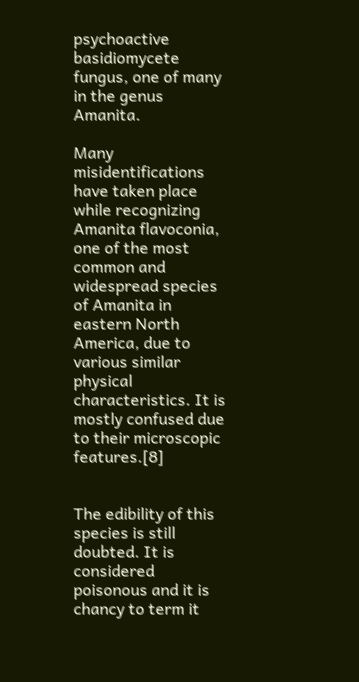psychoactive basidiomycete fungus, one of many in the genus Amanita.

Many misidentifications have taken place while recognizing Amanita flavoconia, one of the most common and widespread species of Amanita in eastern North America, due to various similar physical characteristics. It is mostly confused due to their microscopic features.[8]


The edibility of this species is still doubted. It is considered poisonous and it is chancy to term it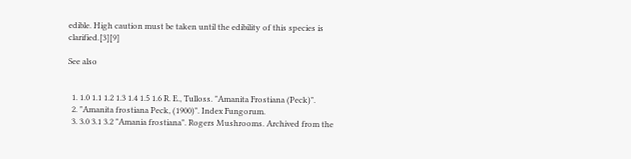edible. High caution must be taken until the edibility of this species is clarified.[3][9]

See also


  1. 1.0 1.1 1.2 1.3 1.4 1.5 1.6 R. E., Tulloss. "Amanita Frostiana (Peck)".
  2. "Amanita frostiana Peck, (1900)". Index Fungorum.
  3. 3.0 3.1 3.2 "Amania frostiana". Rogers Mushrooms. Archived from the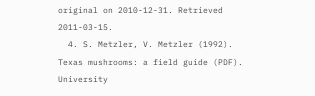original on 2010-12-31. Retrieved 2011-03-15.
  4. S. Metzler, V. Metzler (1992). Texas mushrooms: a field guide (PDF). University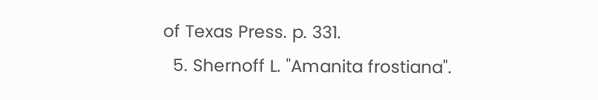of Texas Press. p. 331.
  5. Shernoff L. "Amanita frostiana".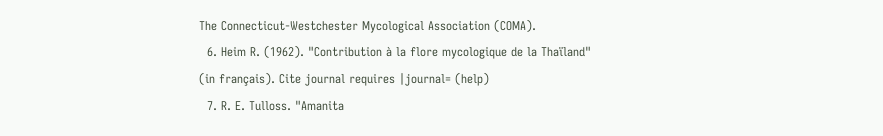The Connecticut-Westchester Mycological Association (COMA).
  6. Heim R. (1962). "Contribution à la flore mycologique de la Thaïland" (in français). Cite journal requires |journal= (help)
  7. R. E. Tulloss. "Amanita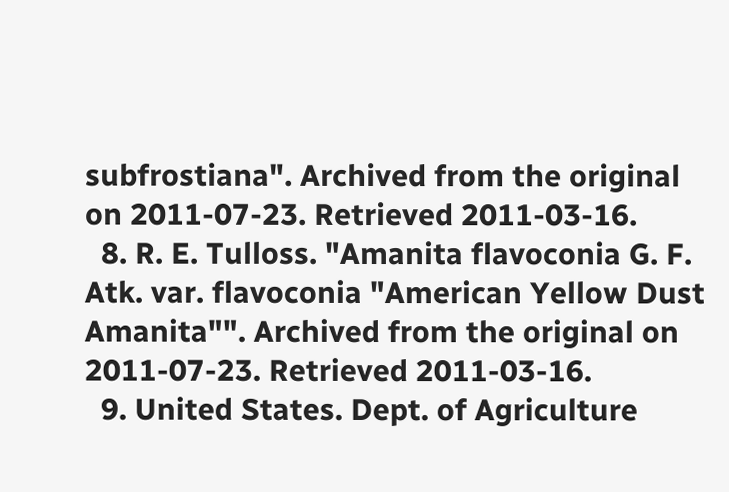subfrostiana". Archived from the original on 2011-07-23. Retrieved 2011-03-16.
  8. R. E. Tulloss. "Amanita flavoconia G. F. Atk. var. flavoconia "American Yellow Dust Amanita"". Archived from the original on 2011-07-23. Retrieved 2011-03-16.
  9. United States. Dept. of Agriculture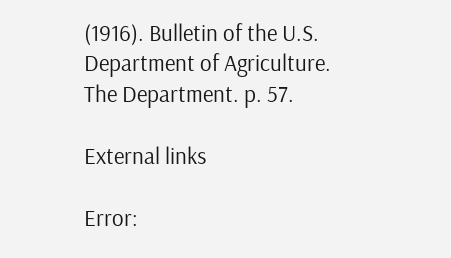(1916). Bulletin of the U.S. Department of Agriculture. The Department. p. 57.

External links

Error: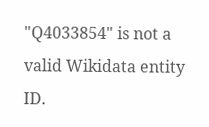"Q4033854" is not a valid Wikidata entity ID.